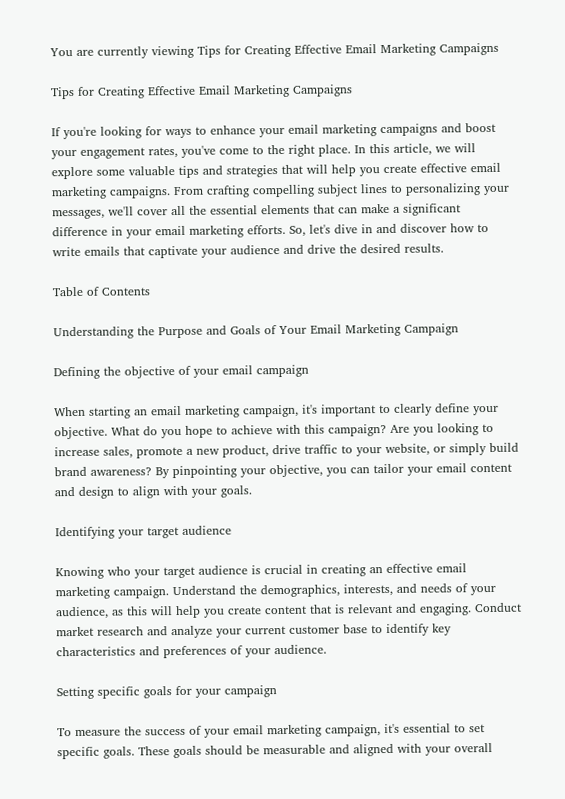You are currently viewing Tips for Creating Effective Email Marketing Campaigns

Tips for Creating Effective Email Marketing Campaigns

If you're looking for ways to enhance your email marketing campaigns and boost your engagement rates, you've come to the right place. In this article, we will explore some valuable tips and strategies that will help you create effective email marketing campaigns. From crafting compelling subject lines to personalizing your messages, we'll cover all the essential elements that can make a significant difference in your email marketing efforts. So, let's dive in and discover how to write emails that captivate your audience and drive the desired results.

Table of Contents

Understanding the Purpose and Goals of Your Email Marketing Campaign

Defining the objective of your email campaign

When starting an email marketing campaign, it's important to clearly define your objective. What do you hope to achieve with this campaign? Are you looking to increase sales, promote a new product, drive traffic to your website, or simply build brand awareness? By pinpointing your objective, you can tailor your email content and design to align with your goals.

Identifying your target audience

Knowing who your target audience is crucial in creating an effective email marketing campaign. Understand the demographics, interests, and needs of your audience, as this will help you create content that is relevant and engaging. Conduct market research and analyze your current customer base to identify key characteristics and preferences of your audience.

Setting specific goals for your campaign

To measure the success of your email marketing campaign, it's essential to set specific goals. These goals should be measurable and aligned with your overall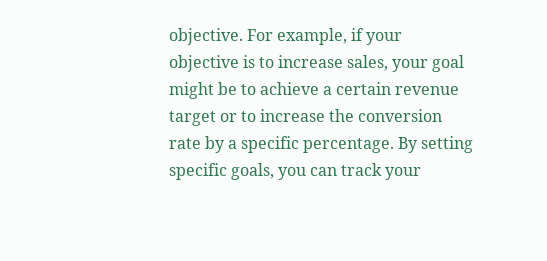objective. For example, if your objective is to increase sales, your goal might be to achieve a certain revenue target or to increase the conversion rate by a specific percentage. By setting specific goals, you can track your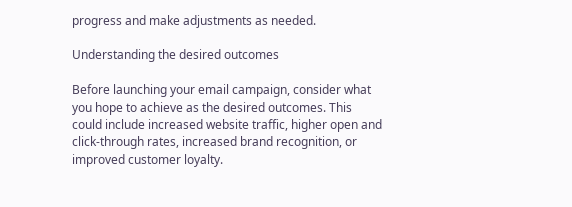progress and make adjustments as needed.

Understanding the desired outcomes

Before launching your email campaign, consider what you hope to achieve as the desired outcomes. This could include increased website traffic, higher open and click-through rates, increased brand recognition, or improved customer loyalty.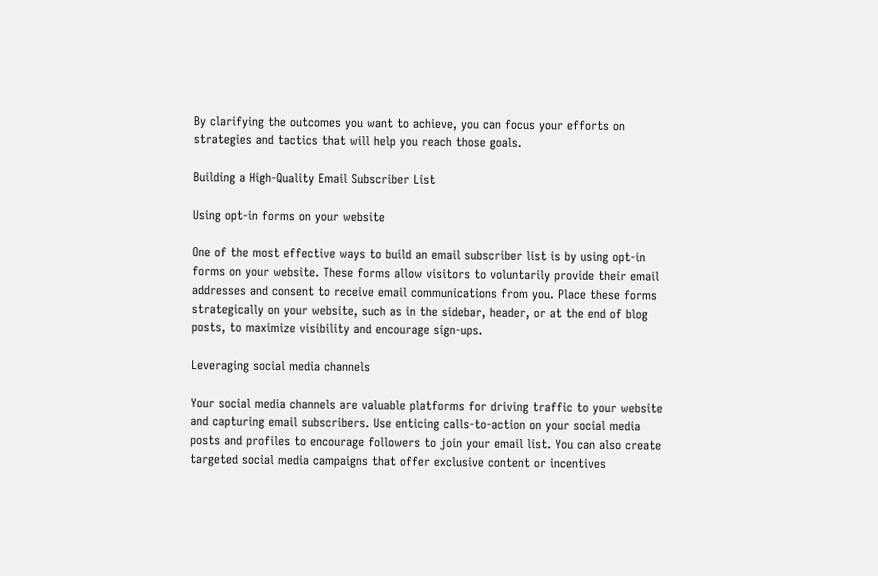By clarifying the outcomes you want to achieve, you can focus your efforts on strategies and tactics that will help you reach those goals.

Building a High-Quality Email Subscriber List

Using opt-in forms on your website

One of the most effective ways to build an email subscriber list is by using opt-in forms on your website. These forms allow visitors to voluntarily provide their email addresses and consent to receive email communications from you. Place these forms strategically on your website, such as in the sidebar, header, or at the end of blog posts, to maximize visibility and encourage sign-ups.

Leveraging social media channels

Your social media channels are valuable platforms for driving traffic to your website and capturing email subscribers. Use enticing calls-to-action on your social media posts and profiles to encourage followers to join your email list. You can also create targeted social media campaigns that offer exclusive content or incentives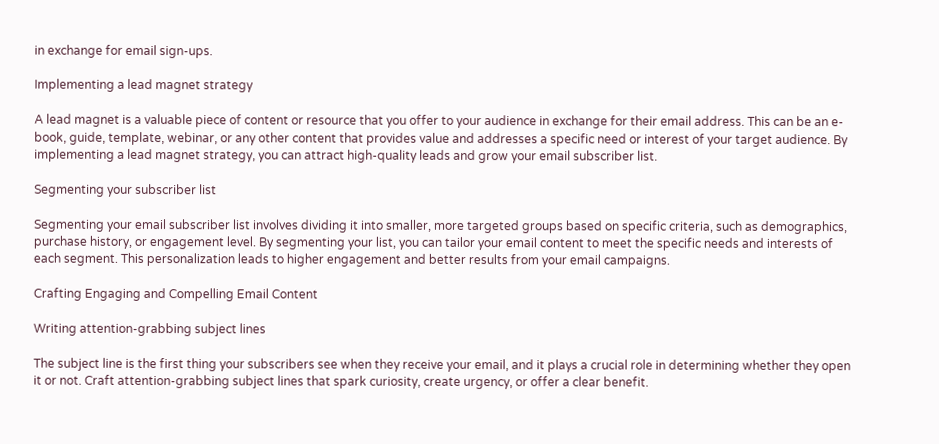in exchange for email sign-ups.

Implementing a lead magnet strategy

A lead magnet is a valuable piece of content or resource that you offer to your audience in exchange for their email address. This can be an e-book, guide, template, webinar, or any other content that provides value and addresses a specific need or interest of your target audience. By implementing a lead magnet strategy, you can attract high-quality leads and grow your email subscriber list.

Segmenting your subscriber list

Segmenting your email subscriber list involves dividing it into smaller, more targeted groups based on specific criteria, such as demographics, purchase history, or engagement level. By segmenting your list, you can tailor your email content to meet the specific needs and interests of each segment. This personalization leads to higher engagement and better results from your email campaigns.

Crafting Engaging and Compelling Email Content

Writing attention-grabbing subject lines

The subject line is the first thing your subscribers see when they receive your email, and it plays a crucial role in determining whether they open it or not. Craft attention-grabbing subject lines that spark curiosity, create urgency, or offer a clear benefit.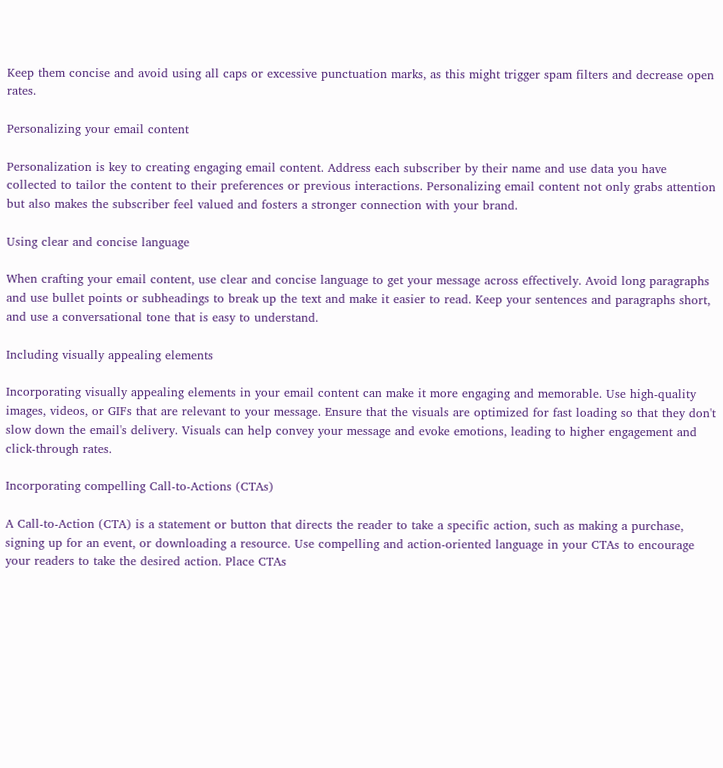Keep them concise and avoid using all caps or excessive punctuation marks, as this might trigger spam filters and decrease open rates.

Personalizing your email content

Personalization is key to creating engaging email content. Address each subscriber by their name and use data you have collected to tailor the content to their preferences or previous interactions. Personalizing email content not only grabs attention but also makes the subscriber feel valued and fosters a stronger connection with your brand.

Using clear and concise language

When crafting your email content, use clear and concise language to get your message across effectively. Avoid long paragraphs and use bullet points or subheadings to break up the text and make it easier to read. Keep your sentences and paragraphs short, and use a conversational tone that is easy to understand.

Including visually appealing elements

Incorporating visually appealing elements in your email content can make it more engaging and memorable. Use high-quality images, videos, or GIFs that are relevant to your message. Ensure that the visuals are optimized for fast loading so that they don't slow down the email's delivery. Visuals can help convey your message and evoke emotions, leading to higher engagement and click-through rates.

Incorporating compelling Call-to-Actions (CTAs)

A Call-to-Action (CTA) is a statement or button that directs the reader to take a specific action, such as making a purchase, signing up for an event, or downloading a resource. Use compelling and action-oriented language in your CTAs to encourage your readers to take the desired action. Place CTAs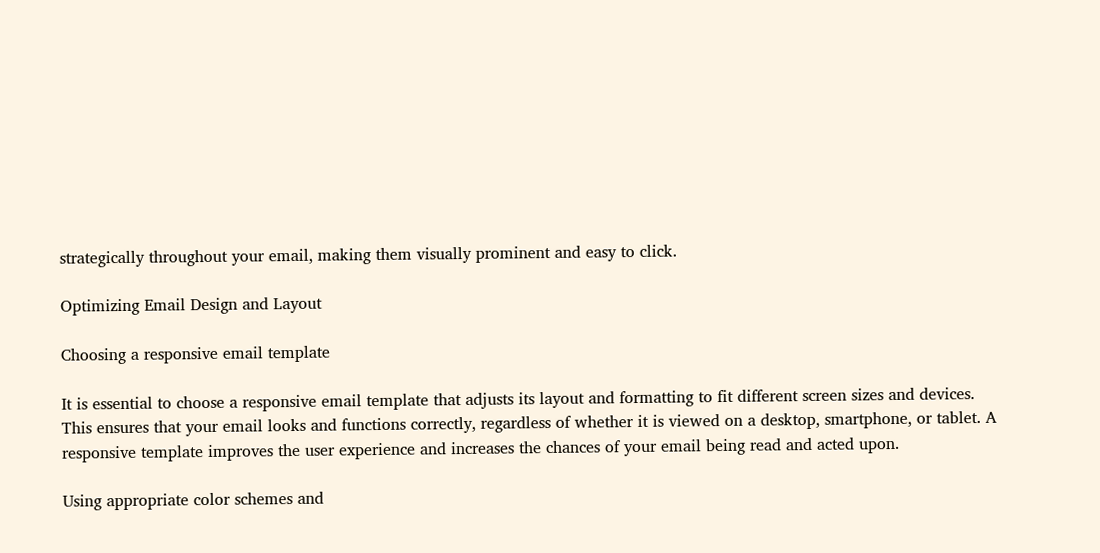strategically throughout your email, making them visually prominent and easy to click.

Optimizing Email Design and Layout

Choosing a responsive email template

It is essential to choose a responsive email template that adjusts its layout and formatting to fit different screen sizes and devices. This ensures that your email looks and functions correctly, regardless of whether it is viewed on a desktop, smartphone, or tablet. A responsive template improves the user experience and increases the chances of your email being read and acted upon.

Using appropriate color schemes and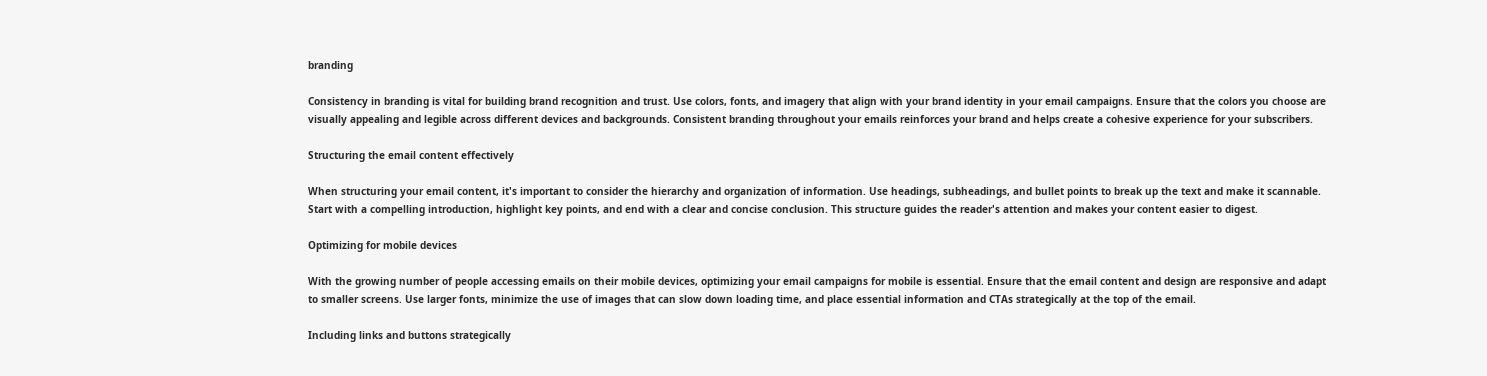branding

Consistency in branding is vital for building brand recognition and trust. Use colors, fonts, and imagery that align with your brand identity in your email campaigns. Ensure that the colors you choose are visually appealing and legible across different devices and backgrounds. Consistent branding throughout your emails reinforces your brand and helps create a cohesive experience for your subscribers.

Structuring the email content effectively

When structuring your email content, it's important to consider the hierarchy and organization of information. Use headings, subheadings, and bullet points to break up the text and make it scannable. Start with a compelling introduction, highlight key points, and end with a clear and concise conclusion. This structure guides the reader's attention and makes your content easier to digest.

Optimizing for mobile devices

With the growing number of people accessing emails on their mobile devices, optimizing your email campaigns for mobile is essential. Ensure that the email content and design are responsive and adapt to smaller screens. Use larger fonts, minimize the use of images that can slow down loading time, and place essential information and CTAs strategically at the top of the email.

Including links and buttons strategically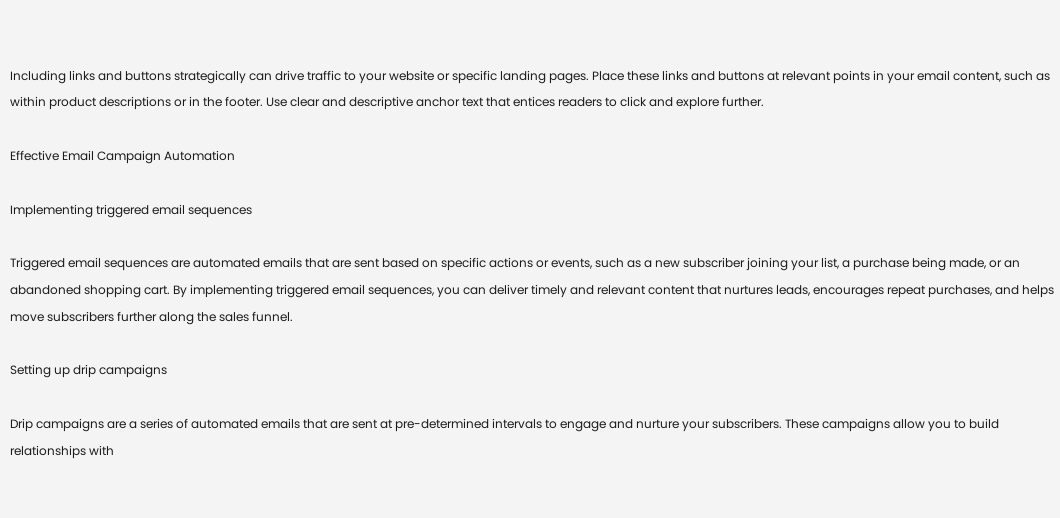Including links and buttons strategically can drive traffic to your website or specific landing pages. Place these links and buttons at relevant points in your email content, such as within product descriptions or in the footer. Use clear and descriptive anchor text that entices readers to click and explore further.

Effective Email Campaign Automation

Implementing triggered email sequences

Triggered email sequences are automated emails that are sent based on specific actions or events, such as a new subscriber joining your list, a purchase being made, or an abandoned shopping cart. By implementing triggered email sequences, you can deliver timely and relevant content that nurtures leads, encourages repeat purchases, and helps move subscribers further along the sales funnel.

Setting up drip campaigns

Drip campaigns are a series of automated emails that are sent at pre-determined intervals to engage and nurture your subscribers. These campaigns allow you to build relationships with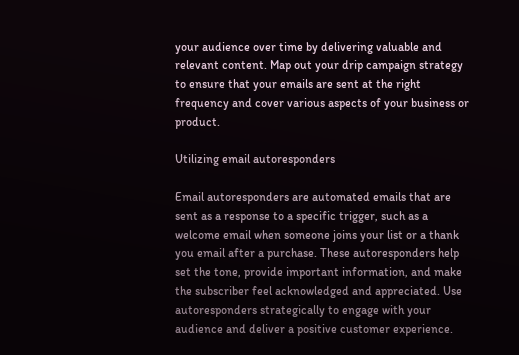your audience over time by delivering valuable and relevant content. Map out your drip campaign strategy to ensure that your emails are sent at the right frequency and cover various aspects of your business or product.

Utilizing email autoresponders

Email autoresponders are automated emails that are sent as a response to a specific trigger, such as a welcome email when someone joins your list or a thank you email after a purchase. These autoresponders help set the tone, provide important information, and make the subscriber feel acknowledged and appreciated. Use autoresponders strategically to engage with your audience and deliver a positive customer experience.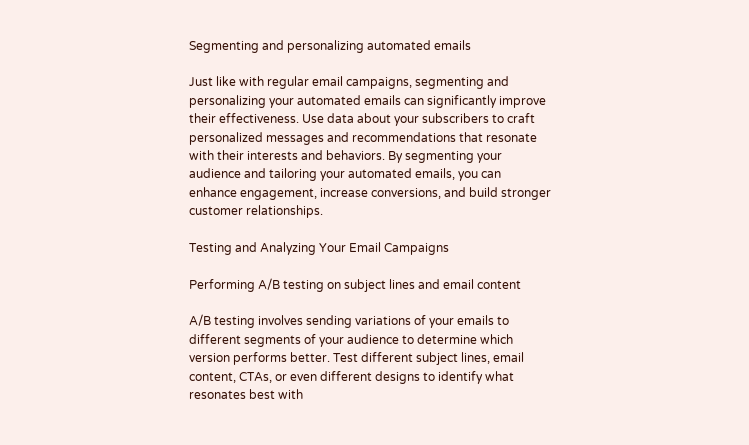Segmenting and personalizing automated emails

Just like with regular email campaigns, segmenting and personalizing your automated emails can significantly improve their effectiveness. Use data about your subscribers to craft personalized messages and recommendations that resonate with their interests and behaviors. By segmenting your audience and tailoring your automated emails, you can enhance engagement, increase conversions, and build stronger customer relationships.

Testing and Analyzing Your Email Campaigns

Performing A/B testing on subject lines and email content

A/B testing involves sending variations of your emails to different segments of your audience to determine which version performs better. Test different subject lines, email content, CTAs, or even different designs to identify what resonates best with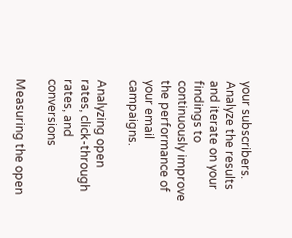your subscribers. Analyze the results and iterate on your findings to continuously improve the performance of your email campaigns.

Analyzing open rates, click-through rates, and conversions

Measuring the open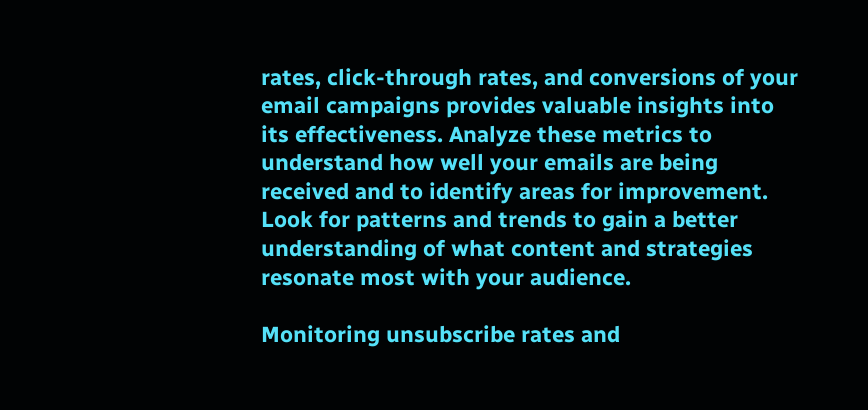rates, click-through rates, and conversions of your email campaigns provides valuable insights into its effectiveness. Analyze these metrics to understand how well your emails are being received and to identify areas for improvement. Look for patterns and trends to gain a better understanding of what content and strategies resonate most with your audience.

Monitoring unsubscribe rates and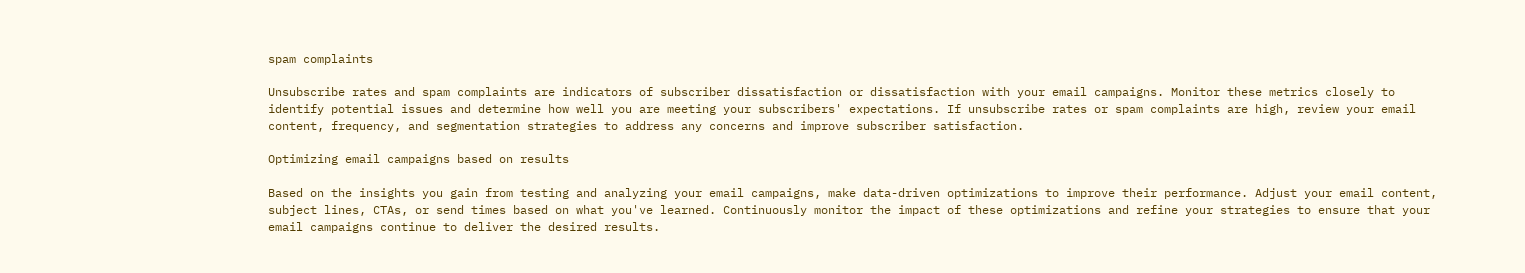spam complaints

Unsubscribe rates and spam complaints are indicators of subscriber dissatisfaction or dissatisfaction with your email campaigns. Monitor these metrics closely to identify potential issues and determine how well you are meeting your subscribers' expectations. If unsubscribe rates or spam complaints are high, review your email content, frequency, and segmentation strategies to address any concerns and improve subscriber satisfaction.

Optimizing email campaigns based on results

Based on the insights you gain from testing and analyzing your email campaigns, make data-driven optimizations to improve their performance. Adjust your email content, subject lines, CTAs, or send times based on what you've learned. Continuously monitor the impact of these optimizations and refine your strategies to ensure that your email campaigns continue to deliver the desired results.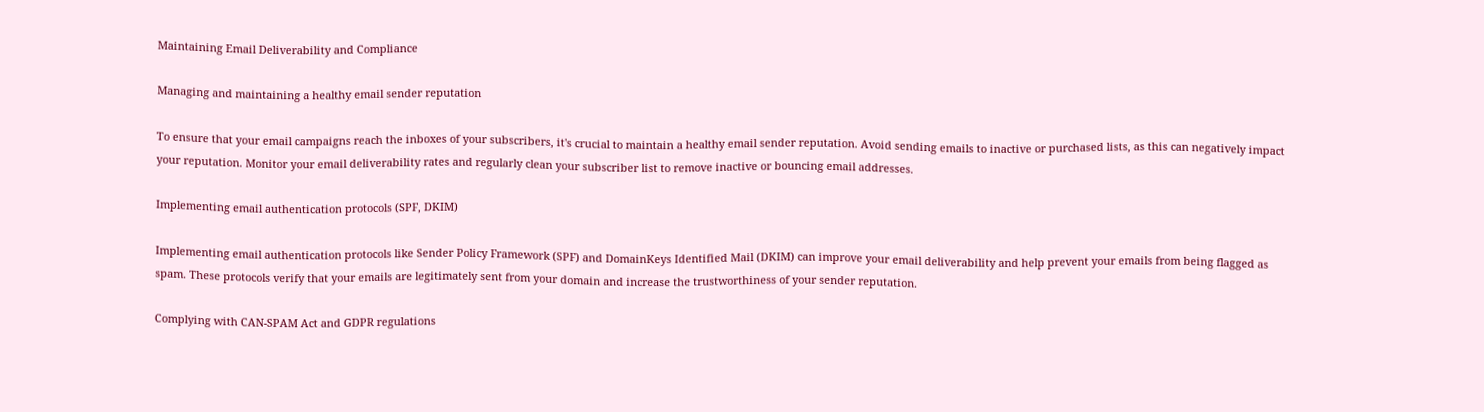Maintaining Email Deliverability and Compliance

Managing and maintaining a healthy email sender reputation

To ensure that your email campaigns reach the inboxes of your subscribers, it's crucial to maintain a healthy email sender reputation. Avoid sending emails to inactive or purchased lists, as this can negatively impact your reputation. Monitor your email deliverability rates and regularly clean your subscriber list to remove inactive or bouncing email addresses.

Implementing email authentication protocols (SPF, DKIM)

Implementing email authentication protocols like Sender Policy Framework (SPF) and DomainKeys Identified Mail (DKIM) can improve your email deliverability and help prevent your emails from being flagged as spam. These protocols verify that your emails are legitimately sent from your domain and increase the trustworthiness of your sender reputation.

Complying with CAN-SPAM Act and GDPR regulations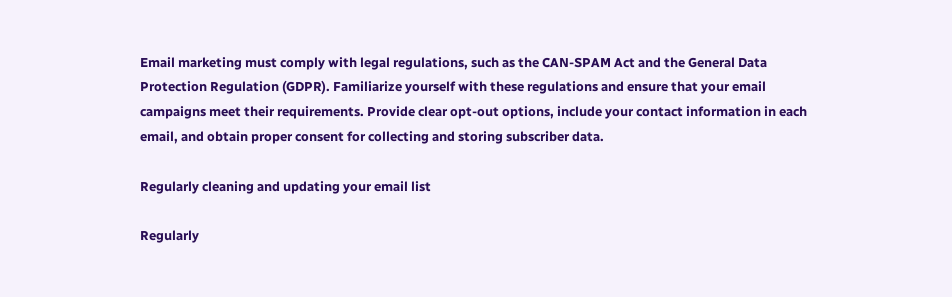Email marketing must comply with legal regulations, such as the CAN-SPAM Act and the General Data Protection Regulation (GDPR). Familiarize yourself with these regulations and ensure that your email campaigns meet their requirements. Provide clear opt-out options, include your contact information in each email, and obtain proper consent for collecting and storing subscriber data.

Regularly cleaning and updating your email list

Regularly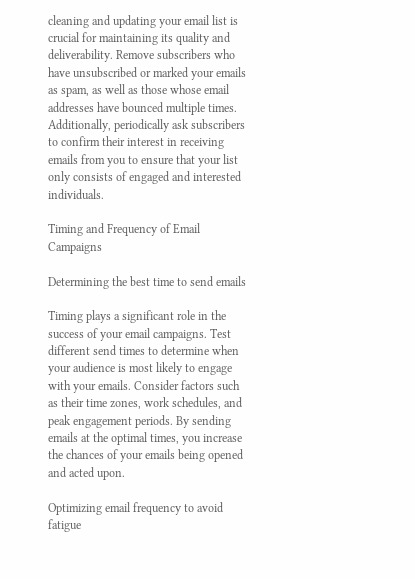cleaning and updating your email list is crucial for maintaining its quality and deliverability. Remove subscribers who have unsubscribed or marked your emails as spam, as well as those whose email addresses have bounced multiple times. Additionally, periodically ask subscribers to confirm their interest in receiving emails from you to ensure that your list only consists of engaged and interested individuals.

Timing and Frequency of Email Campaigns

Determining the best time to send emails

Timing plays a significant role in the success of your email campaigns. Test different send times to determine when your audience is most likely to engage with your emails. Consider factors such as their time zones, work schedules, and peak engagement periods. By sending emails at the optimal times, you increase the chances of your emails being opened and acted upon.

Optimizing email frequency to avoid fatigue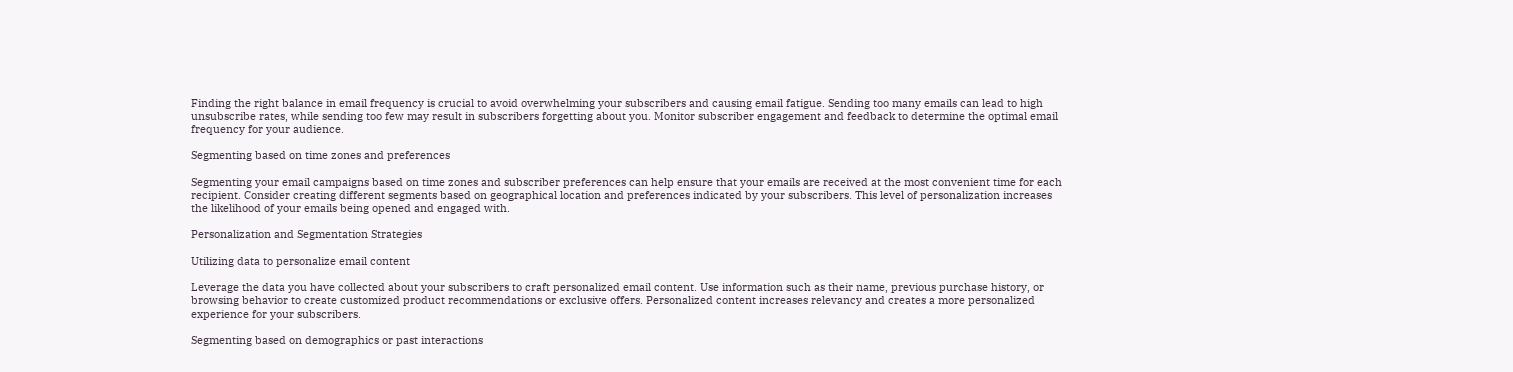Finding the right balance in email frequency is crucial to avoid overwhelming your subscribers and causing email fatigue. Sending too many emails can lead to high unsubscribe rates, while sending too few may result in subscribers forgetting about you. Monitor subscriber engagement and feedback to determine the optimal email frequency for your audience.

Segmenting based on time zones and preferences

Segmenting your email campaigns based on time zones and subscriber preferences can help ensure that your emails are received at the most convenient time for each recipient. Consider creating different segments based on geographical location and preferences indicated by your subscribers. This level of personalization increases the likelihood of your emails being opened and engaged with.

Personalization and Segmentation Strategies

Utilizing data to personalize email content

Leverage the data you have collected about your subscribers to craft personalized email content. Use information such as their name, previous purchase history, or browsing behavior to create customized product recommendations or exclusive offers. Personalized content increases relevancy and creates a more personalized experience for your subscribers.

Segmenting based on demographics or past interactions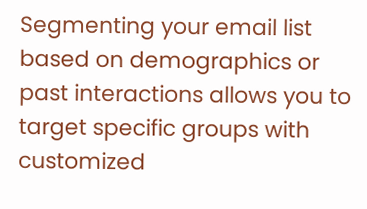Segmenting your email list based on demographics or past interactions allows you to target specific groups with customized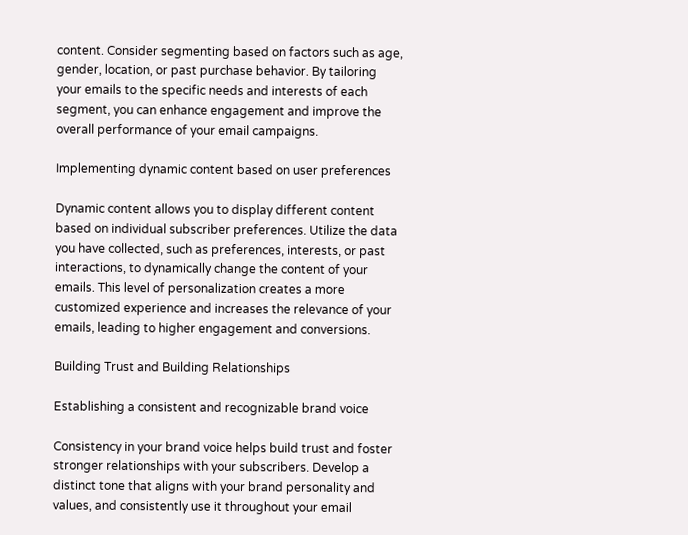content. Consider segmenting based on factors such as age, gender, location, or past purchase behavior. By tailoring your emails to the specific needs and interests of each segment, you can enhance engagement and improve the overall performance of your email campaigns.

Implementing dynamic content based on user preferences

Dynamic content allows you to display different content based on individual subscriber preferences. Utilize the data you have collected, such as preferences, interests, or past interactions, to dynamically change the content of your emails. This level of personalization creates a more customized experience and increases the relevance of your emails, leading to higher engagement and conversions.

Building Trust and Building Relationships

Establishing a consistent and recognizable brand voice

Consistency in your brand voice helps build trust and foster stronger relationships with your subscribers. Develop a distinct tone that aligns with your brand personality and values, and consistently use it throughout your email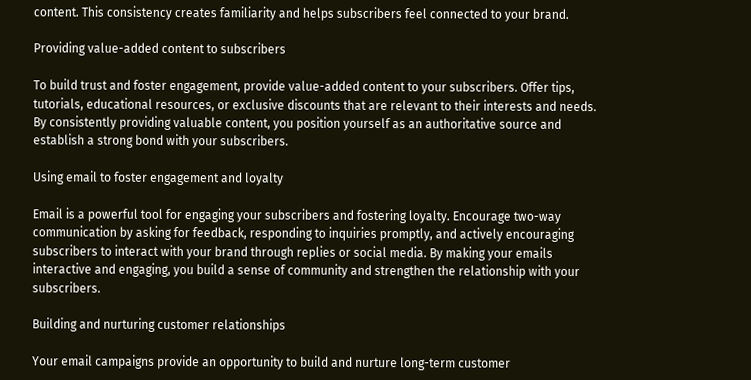content. This consistency creates familiarity and helps subscribers feel connected to your brand.

Providing value-added content to subscribers

To build trust and foster engagement, provide value-added content to your subscribers. Offer tips, tutorials, educational resources, or exclusive discounts that are relevant to their interests and needs. By consistently providing valuable content, you position yourself as an authoritative source and establish a strong bond with your subscribers.

Using email to foster engagement and loyalty

Email is a powerful tool for engaging your subscribers and fostering loyalty. Encourage two-way communication by asking for feedback, responding to inquiries promptly, and actively encouraging subscribers to interact with your brand through replies or social media. By making your emails interactive and engaging, you build a sense of community and strengthen the relationship with your subscribers.

Building and nurturing customer relationships

Your email campaigns provide an opportunity to build and nurture long-term customer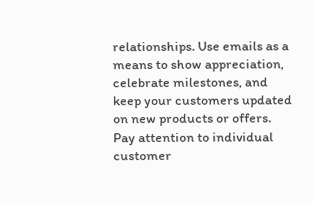relationships. Use emails as a means to show appreciation, celebrate milestones, and keep your customers updated on new products or offers. Pay attention to individual customer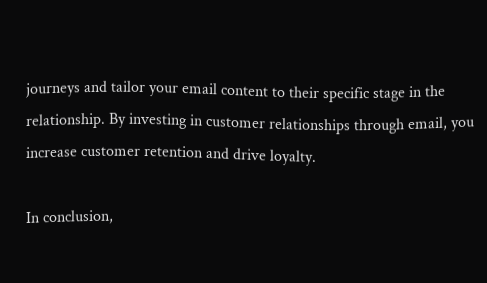journeys and tailor your email content to their specific stage in the relationship. By investing in customer relationships through email, you increase customer retention and drive loyalty.

In conclusion,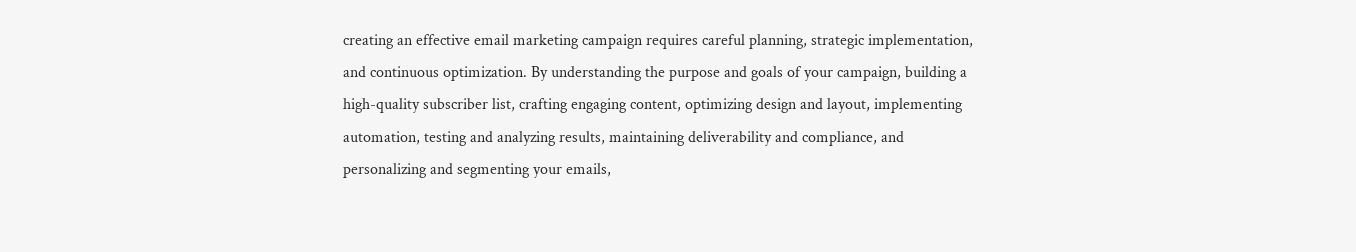creating an effective email marketing campaign requires careful planning, strategic implementation, and continuous optimization. By understanding the purpose and goals of your campaign, building a high-quality subscriber list, crafting engaging content, optimizing design and layout, implementing automation, testing and analyzing results, maintaining deliverability and compliance, and personalizing and segmenting your emails,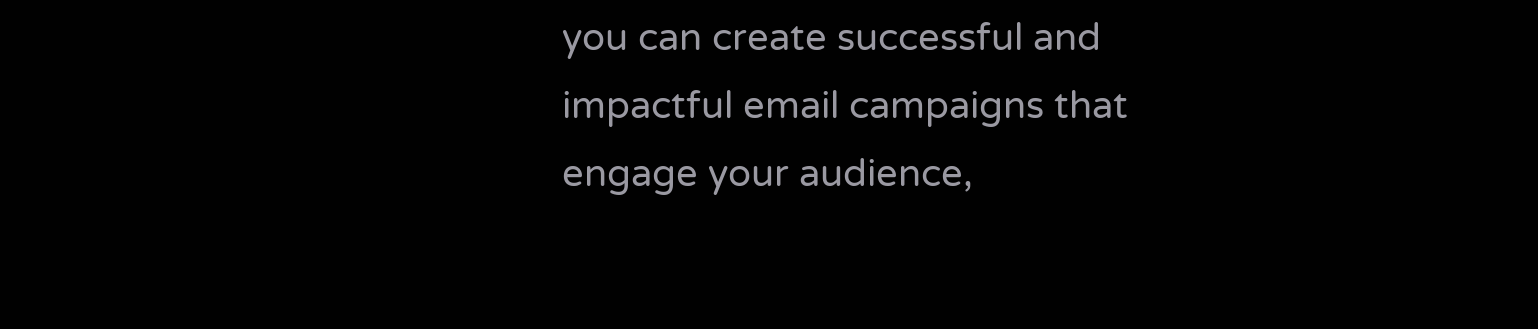you can create successful and impactful email campaigns that engage your audience,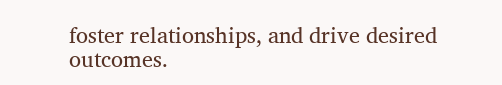foster relationships, and drive desired outcomes.